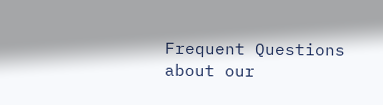Frequent Questions about our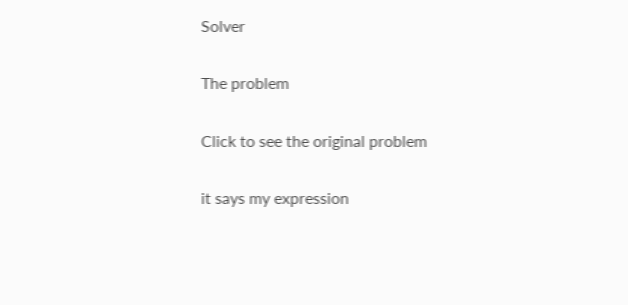Solver

The problem

Click to see the original problem

it says my expression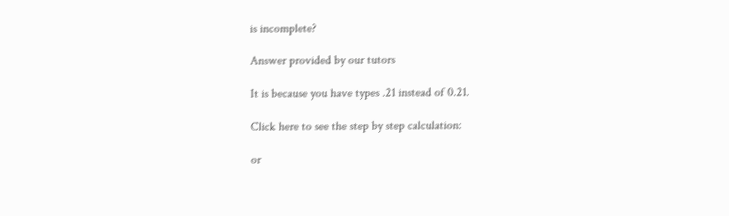is incomplete?

Answer provided by our tutors

It is because you have types .21 instead of 0.21.

Click here to see the step by step calculation:

or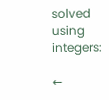solved using integers:

←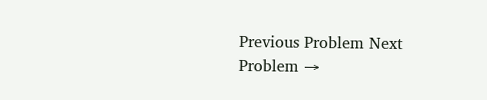Previous Problem Next Problem →